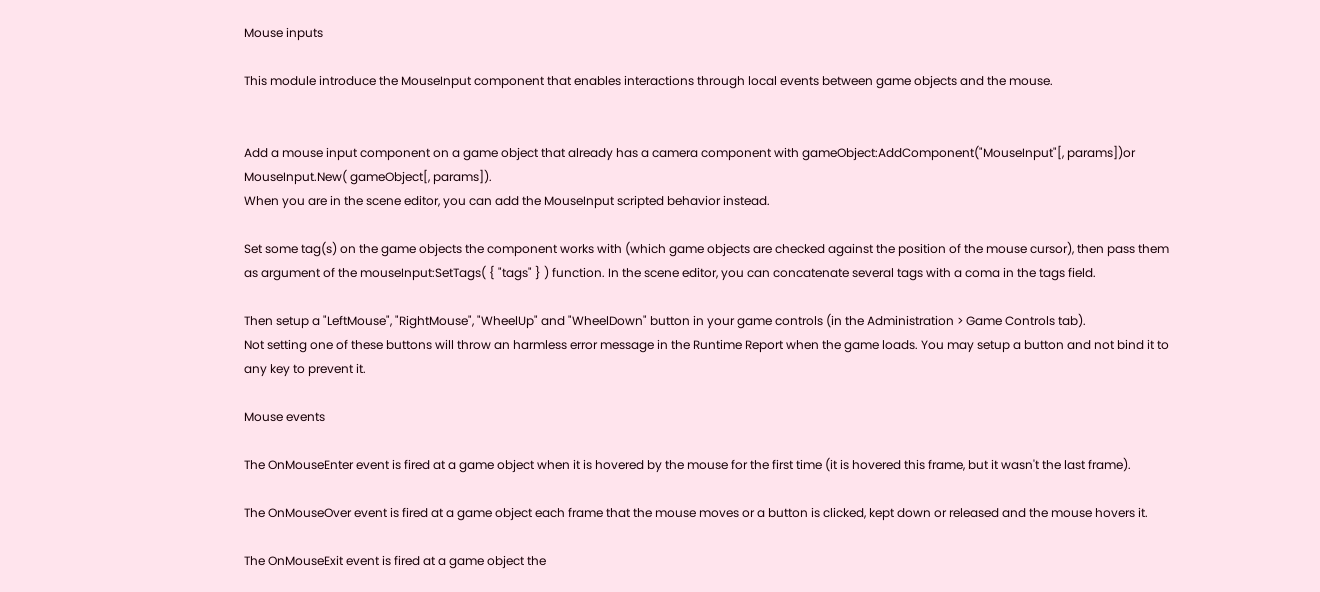Mouse inputs

This module introduce the MouseInput component that enables interactions through local events between game objects and the mouse.


Add a mouse input component on a game object that already has a camera component with gameObject:AddComponent("MouseInput"[, params])or MouseInput.New( gameObject[, params]).
When you are in the scene editor, you can add the MouseInput scripted behavior instead.

Set some tag(s) on the game objects the component works with (which game objects are checked against the position of the mouse cursor), then pass them as argument of the mouseInput:SetTags( { "tags" } ) function. In the scene editor, you can concatenate several tags with a coma in the tags field.

Then setup a "LeftMouse", "RightMouse", "WheelUp" and "WheelDown" button in your game controls (in the Administration > Game Controls tab).
Not setting one of these buttons will throw an harmless error message in the Runtime Report when the game loads. You may setup a button and not bind it to any key to prevent it.

Mouse events

The OnMouseEnter event is fired at a game object when it is hovered by the mouse for the first time (it is hovered this frame, but it wasn't the last frame).

The OnMouseOver event is fired at a game object each frame that the mouse moves or a button is clicked, kept down or released and the mouse hovers it.

The OnMouseExit event is fired at a game object the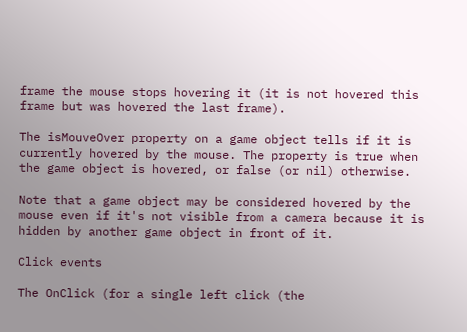frame the mouse stops hovering it (it is not hovered this frame but was hovered the last frame).

The isMouveOver property on a game object tells if it is currently hovered by the mouse. The property is true when the game object is hovered, or false (or nil) otherwise.

Note that a game object may be considered hovered by the mouse even if it's not visible from a camera because it is hidden by another game object in front of it.

Click events

The OnClick (for a single left click (the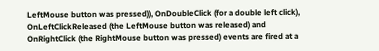LeftMouse button was pressed)), OnDoubleClick (for a double left click), OnLeftClickReleased (the LeftMouse button was released) and OnRightClick (the RightMouse button was pressed) events are fired at a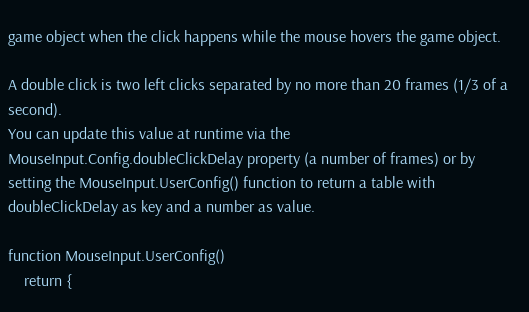game object when the click happens while the mouse hovers the game object.

A double click is two left clicks separated by no more than 20 frames (1/3 of a second).
You can update this value at runtime via the MouseInput.Config.doubleClickDelay property (a number of frames) or by setting the MouseInput.UserConfig() function to return a table with doubleClickDelay as key and a number as value.

function MouseInput.UserConfig()
    return {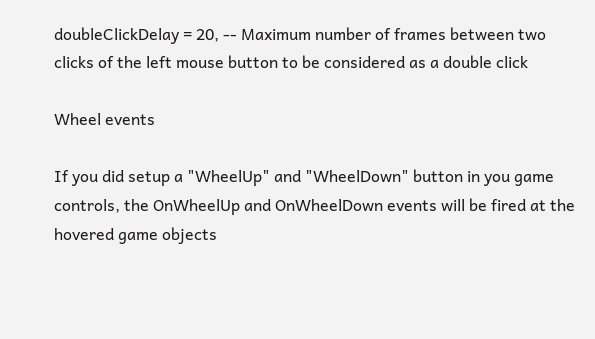doubleClickDelay = 20, -- Maximum number of frames between two clicks of the left mouse button to be considered as a double click

Wheel events

If you did setup a "WheelUp" and "WheelDown" button in you game controls, the OnWheelUp and OnWheelDown events will be fired at the hovered game objects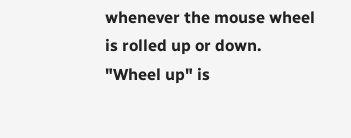whenever the mouse wheel is rolled up or down.
"Wheel up" is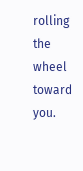rolling the wheel toward you.